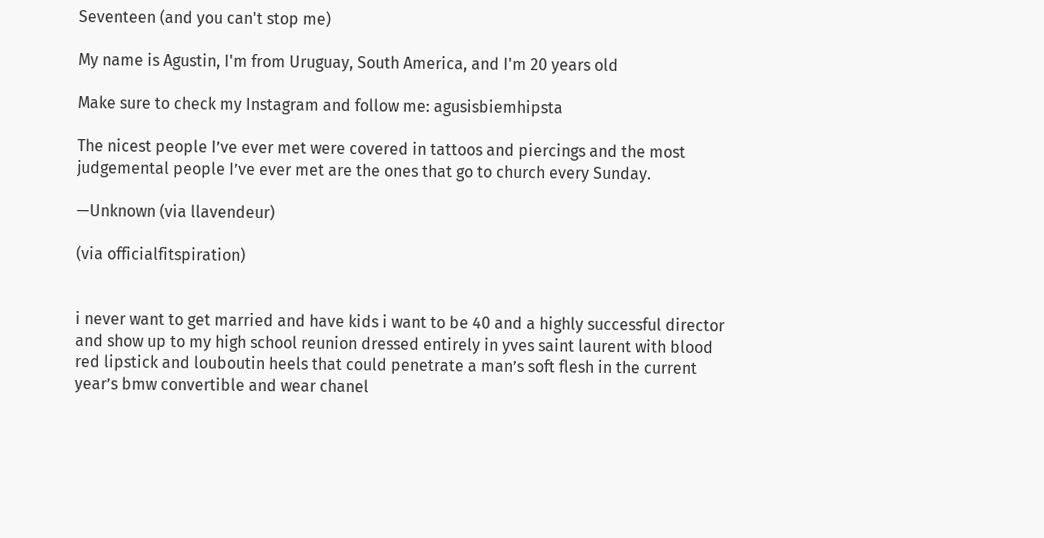Seventeen (and you can't stop me)

My name is Agustin, I'm from Uruguay, South America, and I'm 20 years old

Make sure to check my Instagram and follow me: agusisbiemhipsta

The nicest people I’ve ever met were covered in tattoos and piercings and the most judgemental people I’ve ever met are the ones that go to church every Sunday.

—Unknown (via llavendeur)

(via officialfitspiration)


i never want to get married and have kids i want to be 40 and a highly successful director and show up to my high school reunion dressed entirely in yves saint laurent with blood red lipstick and louboutin heels that could penetrate a man’s soft flesh in the current year’s bmw convertible and wear chanel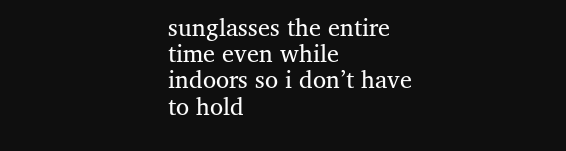sunglasses the entire time even while indoors so i don’t have to hold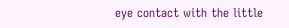eye contact with the little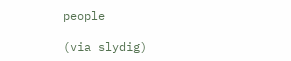people

(via slydig)